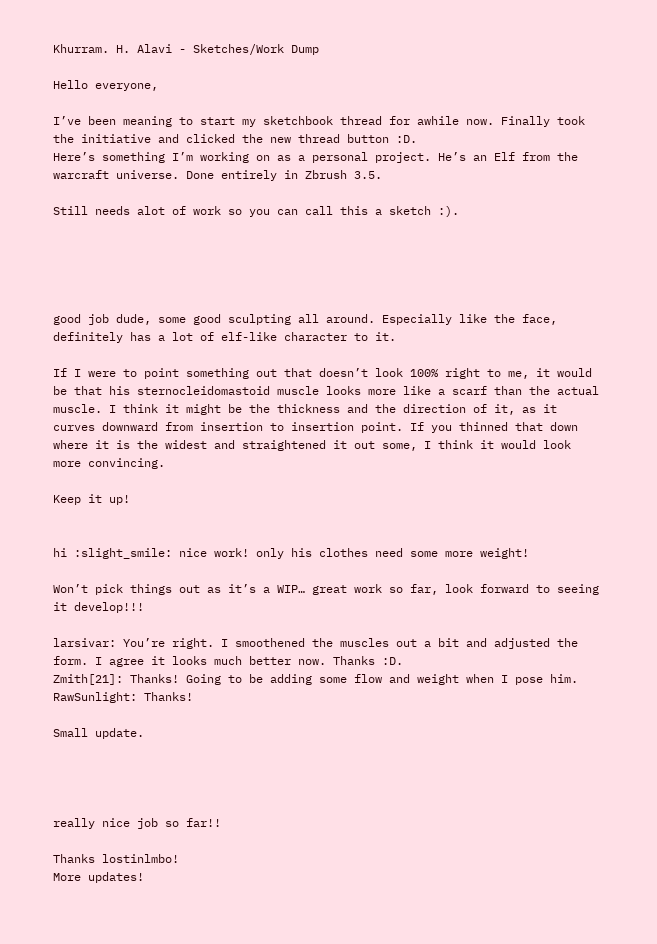Khurram. H. Alavi - Sketches/Work Dump

Hello everyone,

I’ve been meaning to start my sketchbook thread for awhile now. Finally took the initiative and clicked the new thread button :D.
Here’s something I’m working on as a personal project. He’s an Elf from the warcraft universe. Done entirely in Zbrush 3.5.

Still needs alot of work so you can call this a sketch :).





good job dude, some good sculpting all around. Especially like the face, definitely has a lot of elf-like character to it.

If I were to point something out that doesn’t look 100% right to me, it would be that his sternocleidomastoid muscle looks more like a scarf than the actual muscle. I think it might be the thickness and the direction of it, as it curves downward from insertion to insertion point. If you thinned that down where it is the widest and straightened it out some, I think it would look more convincing.

Keep it up!


hi :slight_smile: nice work! only his clothes need some more weight!

Won’t pick things out as it’s a WIP… great work so far, look forward to seeing it develop!!!

larsivar: You’re right. I smoothened the muscles out a bit and adjusted the form. I agree it looks much better now. Thanks :D.
Zmith[21]: Thanks! Going to be adding some flow and weight when I pose him.
RawSunlight: Thanks!

Small update.




really nice job so far!!

Thanks lostinlmbo!
More updates!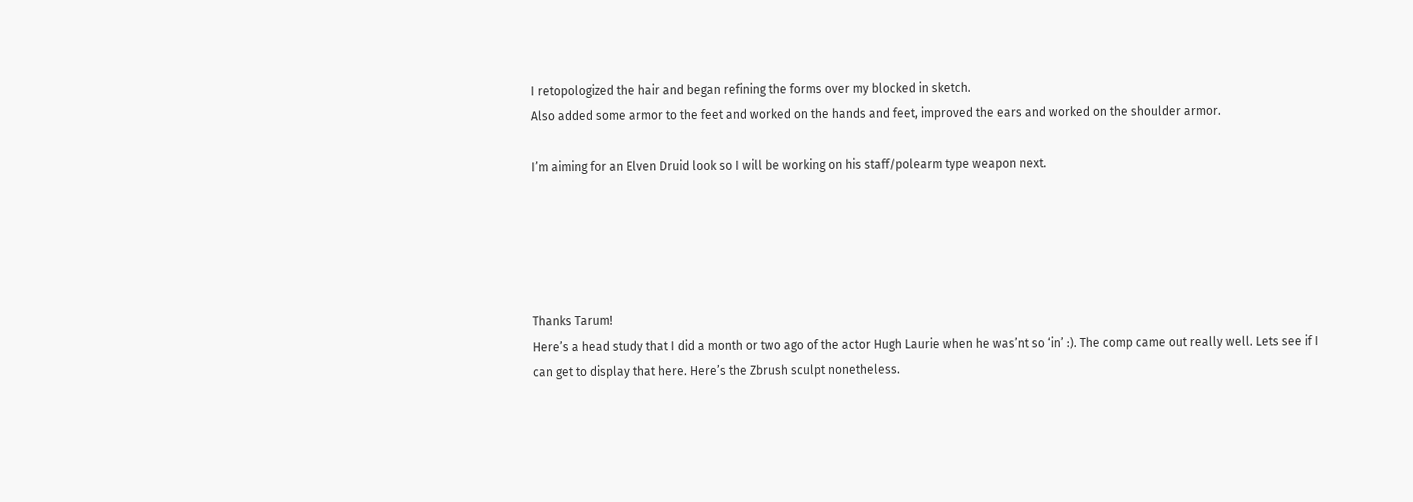I retopologized the hair and began refining the forms over my blocked in sketch.
Also added some armor to the feet and worked on the hands and feet, improved the ears and worked on the shoulder armor.

I’m aiming for an Elven Druid look so I will be working on his staff/polearm type weapon next.





Thanks Tarum!
Here’s a head study that I did a month or two ago of the actor Hugh Laurie when he was’nt so ‘in’ :). The comp came out really well. Lets see if I can get to display that here. Here’s the Zbrush sculpt nonetheless.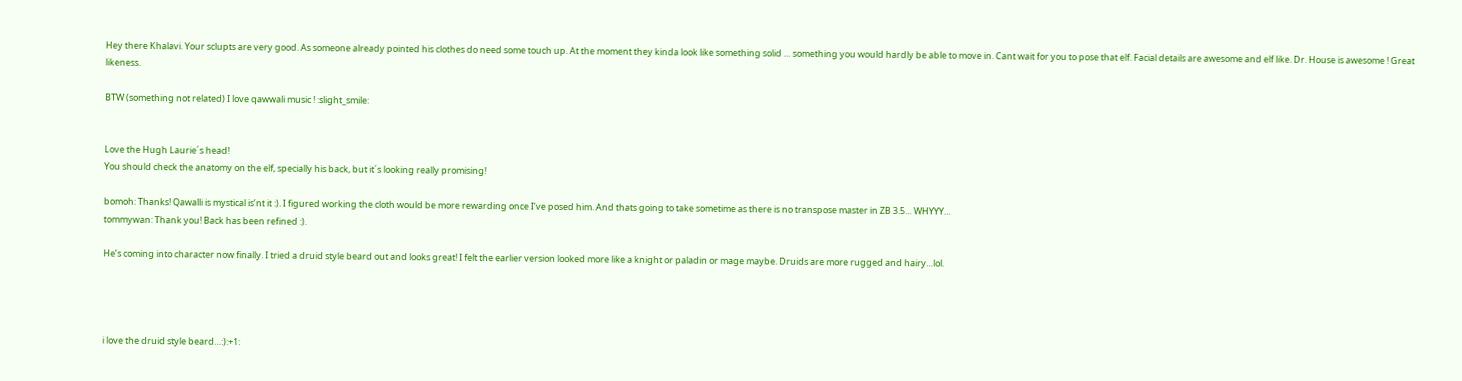Hey there Khalavi. Your sclupts are very good. As someone already pointed his clothes do need some touch up. At the moment they kinda look like something solid … something you would hardly be able to move in. Cant wait for you to pose that elf. Facial details are awesome and elf like. Dr. House is awesome ! Great likeness.

BTW (something not related) I love qawwali music ! :slight_smile:


Love the Hugh Laurie´s head!
You should check the anatomy on the elf, specially his back, but it´s looking really promising!

bomoh: Thanks! Qawalli is mystical is’nt it :). I figured working the cloth would be more rewarding once I’ve posed him. And thats going to take sometime as there is no transpose master in ZB 3.5… WHYYY…
tommywan: Thank you! Back has been refined :).

He’s coming into character now finally. I tried a druid style beard out and looks great! I felt the earlier version looked more like a knight or paladin or mage maybe. Druids are more rugged and hairy…lol.




i love the druid style beard…:):+1: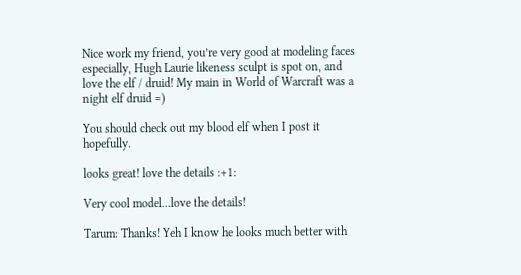Nice work my friend, you’re very good at modeling faces especially, Hugh Laurie likeness sculpt is spot on, and love the elf / druid! My main in World of Warcraft was a night elf druid =)

You should check out my blood elf when I post it hopefully.

looks great! love the details :+1:

Very cool model…love the details!

Tarum: Thanks! Yeh I know he looks much better with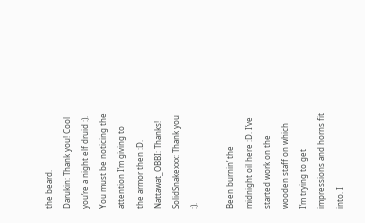the beard.
Darukin: Thank you! Cool you’re a night elf druid :). You must be noticing the attention I’m giving to the armor then :D.
Nattawat_OBBI: Thanks!
SolidSnakexxx: Thank you :).

Been burnin’ the midnight oil here :D. I’ve started work on the wooden staff on which I’m trying to get impressions and horns fit into. I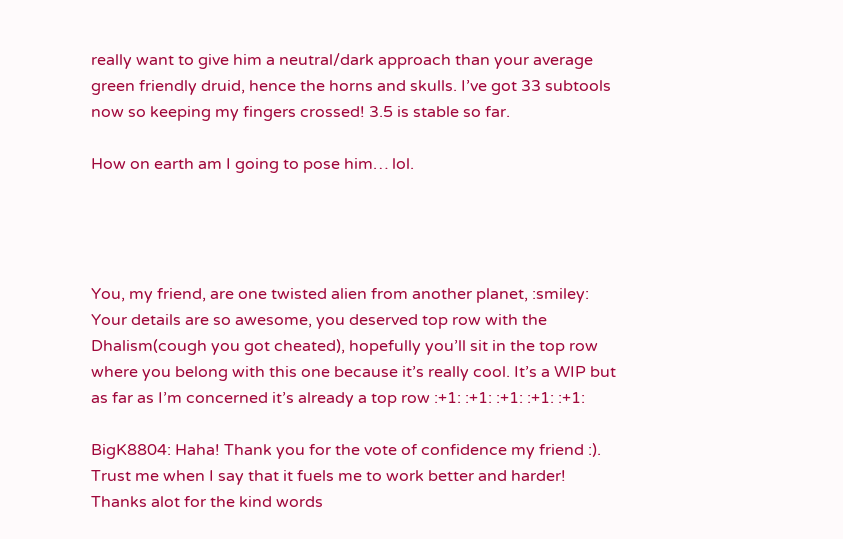really want to give him a neutral/dark approach than your average green friendly druid, hence the horns and skulls. I’ve got 33 subtools now so keeping my fingers crossed! 3.5 is stable so far.

How on earth am I going to pose him… lol.




You, my friend, are one twisted alien from another planet, :smiley: Your details are so awesome, you deserved top row with the Dhalism(cough you got cheated), hopefully you’ll sit in the top row where you belong with this one because it’s really cool. It’s a WIP but as far as I’m concerned it’s already a top row :+1: :+1: :+1: :+1: :+1:

BigK8804: Haha! Thank you for the vote of confidence my friend :). Trust me when I say that it fuels me to work better and harder! Thanks alot for the kind words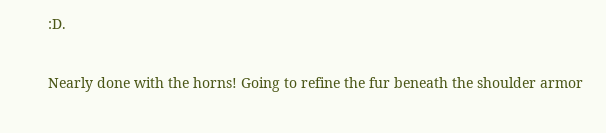:D.

Nearly done with the horns! Going to refine the fur beneath the shoulder armor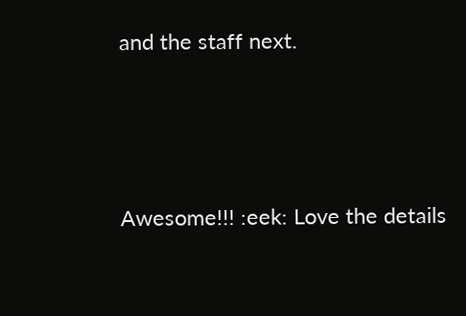and the staff next.




Awesome!!! :eek: Love the details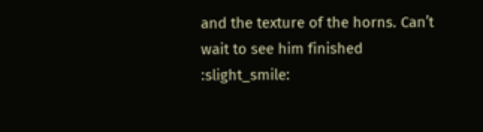and the texture of the horns. Can’t wait to see him finished :slight_smile: